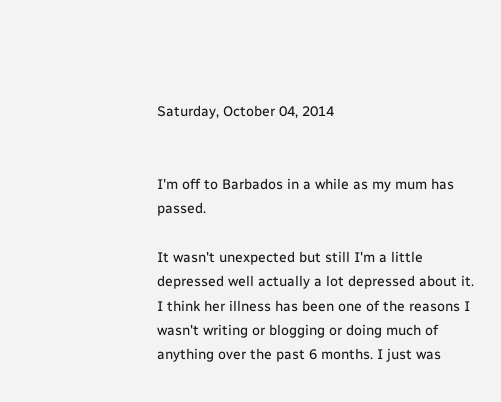Saturday, October 04, 2014


I'm off to Barbados in a while as my mum has passed.

It wasn't unexpected but still I'm a little depressed well actually a lot depressed about it. I think her illness has been one of the reasons I wasn't writing or blogging or doing much of anything over the past 6 months. I just was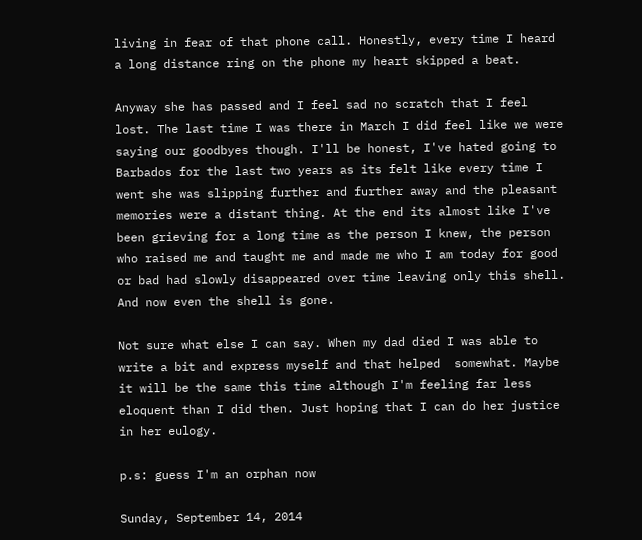living in fear of that phone call. Honestly, every time I heard a long distance ring on the phone my heart skipped a beat.

Anyway she has passed and I feel sad no scratch that I feel lost. The last time I was there in March I did feel like we were saying our goodbyes though. I'll be honest, I've hated going to Barbados for the last two years as its felt like every time I went she was slipping further and further away and the pleasant memories were a distant thing. At the end its almost like I've been grieving for a long time as the person I knew, the person who raised me and taught me and made me who I am today for good or bad had slowly disappeared over time leaving only this shell. And now even the shell is gone.

Not sure what else I can say. When my dad died I was able to write a bit and express myself and that helped  somewhat. Maybe it will be the same this time although I'm feeling far less eloquent than I did then. Just hoping that I can do her justice in her eulogy.

p.s: guess I'm an orphan now

Sunday, September 14, 2014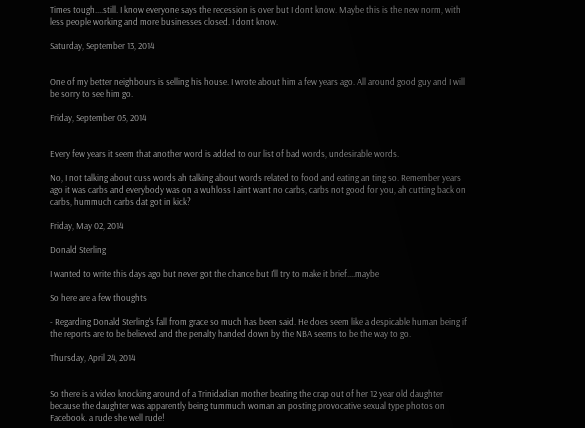Times tough....still. I know everyone says the recession is over but I dont know. Maybe this is the new norm, with less people working and more businesses closed. I dont know.

Saturday, September 13, 2014


One of my better neighbours is selling his house. I wrote about him a few years ago. All around good guy and I will be sorry to see him go.

Friday, September 05, 2014


Every few years it seem that another word is added to our list of bad words, undesirable words.

No, I not talking about cuss words ah talking about words related to food and eating an ting so. Remember years ago it was carbs and everybody was on a wuhloss I aint want no carbs, carbs not good for you, ah cutting back on carbs, hummuch carbs dat got in kick?

Friday, May 02, 2014

Donald Sterling

I wanted to write this days ago but never got the chance but I'll try to make it brief....maybe

So here are a few thoughts

- Regarding Donald Sterling's fall from grace so much has been said. He does seem like a despicable human being if the reports are to be believed and the penalty handed down by the NBA seems to be the way to go.

Thursday, April 24, 2014


So there is a video knocking around of a Trinidadian mother beating the crap out of her 12 year old daughter because the daughter was apparently being tummuch woman an posting provocative sexual type photos on Facebook. a rude she well rude!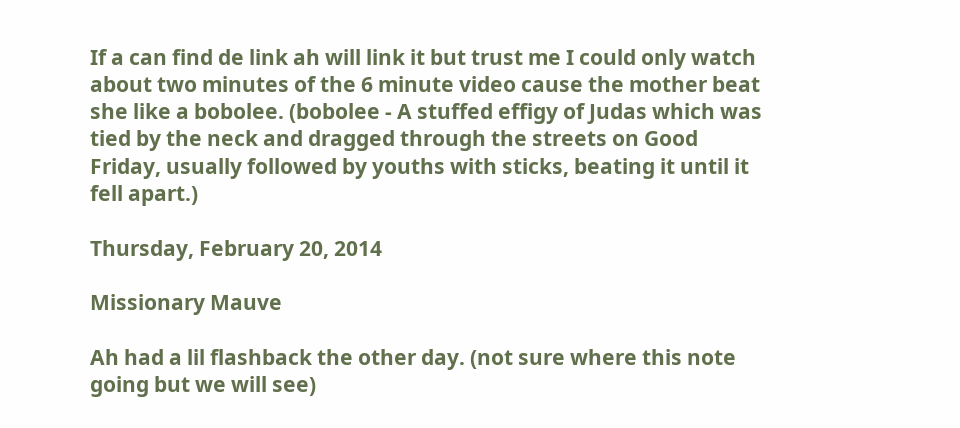If a can find de link ah will link it but trust me I could only watch about two minutes of the 6 minute video cause the mother beat she like a bobolee. (bobolee - A stuffed effigy of Judas which was tied by the neck and dragged through the streets on Good Friday, usually followed by youths with sticks, beating it until it fell apart.)

Thursday, February 20, 2014

Missionary Mauve

Ah had a lil flashback the other day. (not sure where this note going but we will see)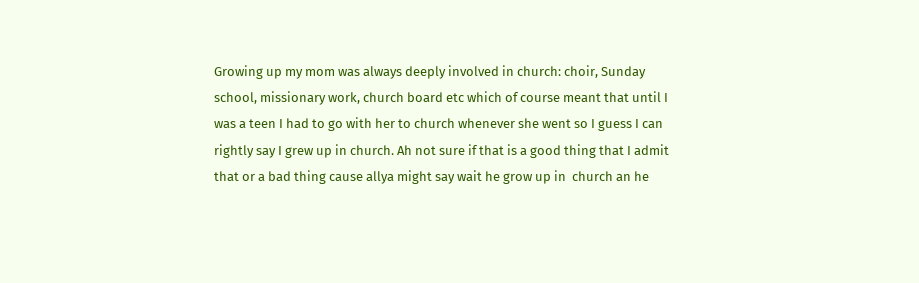Growing up my mom was always deeply involved in church: choir, Sunday school, missionary work, church board etc which of course meant that until I was a teen I had to go with her to church whenever she went so I guess I can rightly say I grew up in church. Ah not sure if that is a good thing that I admit that or a bad thing cause allya might say wait he grow up in  church an he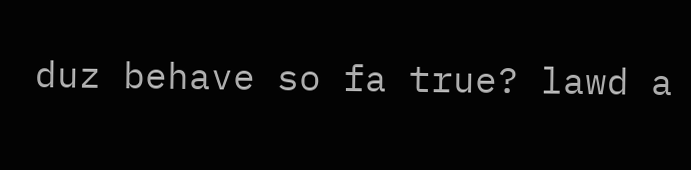duz behave so fa true? lawd a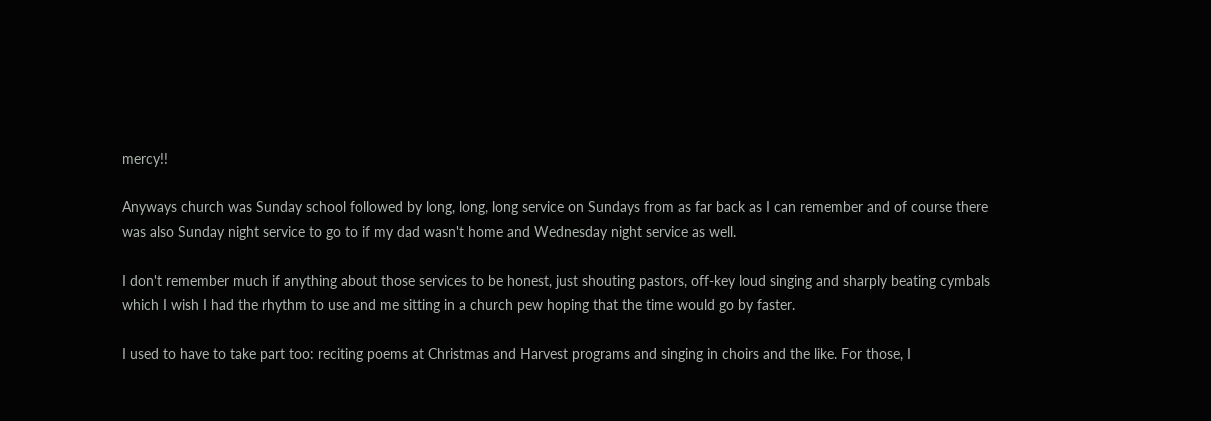mercy!!

Anyways church was Sunday school followed by long, long, long service on Sundays from as far back as I can remember and of course there was also Sunday night service to go to if my dad wasn't home and Wednesday night service as well.

I don't remember much if anything about those services to be honest, just shouting pastors, off-key loud singing and sharply beating cymbals which I wish I had the rhythm to use and me sitting in a church pew hoping that the time would go by faster.

I used to have to take part too: reciting poems at Christmas and Harvest programs and singing in choirs and the like. For those, I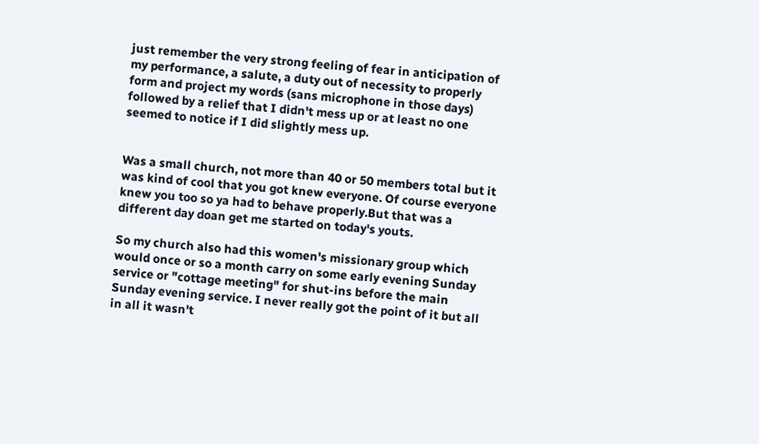just remember the very strong feeling of fear in anticipation of my performance, a salute, a duty out of necessity to properly form and project my words (sans microphone in those days) followed by a relief that I didn't mess up or at least no one seemed to notice if I did slightly mess up.


Was a small church, not more than 40 or 50 members total but it was kind of cool that you got knew everyone. Of course everyone knew you too so ya had to behave properly.But that was a different day doan get me started on today's youts.

So my church also had this women's missionary group which would once or so a month carry on some early evening Sunday service or "cottage meeting" for shut-ins before the main Sunday evening service. I never really got the point of it but all in all it wasn't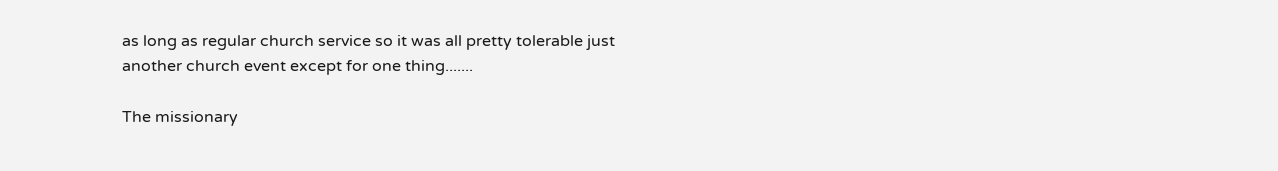as long as regular church service so it was all pretty tolerable just another church event except for one thing.......

The missionary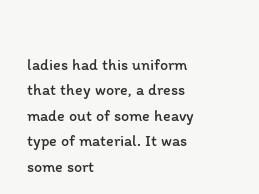ladies had this uniform that they wore, a dress made out of some heavy type of material. It was some sort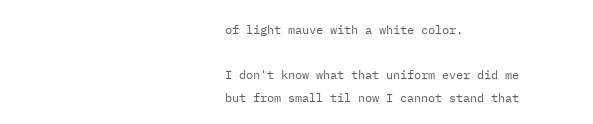of light mauve with a white color.

I don't know what that uniform ever did me but from small til now I cannot stand that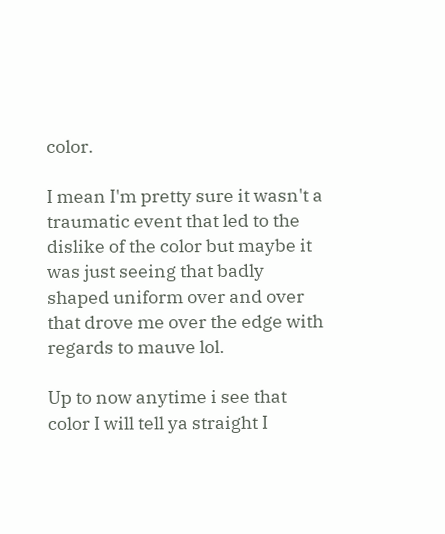color.

I mean I'm pretty sure it wasn't a traumatic event that led to the dislike of the color but maybe it was just seeing that badly shaped uniform over and over that drove me over the edge with regards to mauve lol.

Up to now anytime i see that color I will tell ya straight I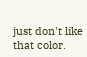just don't like that color.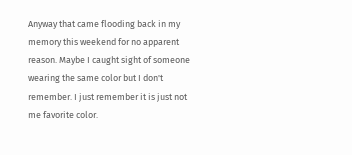Anyway that came flooding back in my memory this weekend for no apparent reason. Maybe I caught sight of someone wearing the same color but I don't remember. I just remember it is just not me favorite color.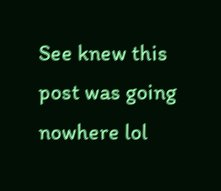See knew this post was going nowhere lol